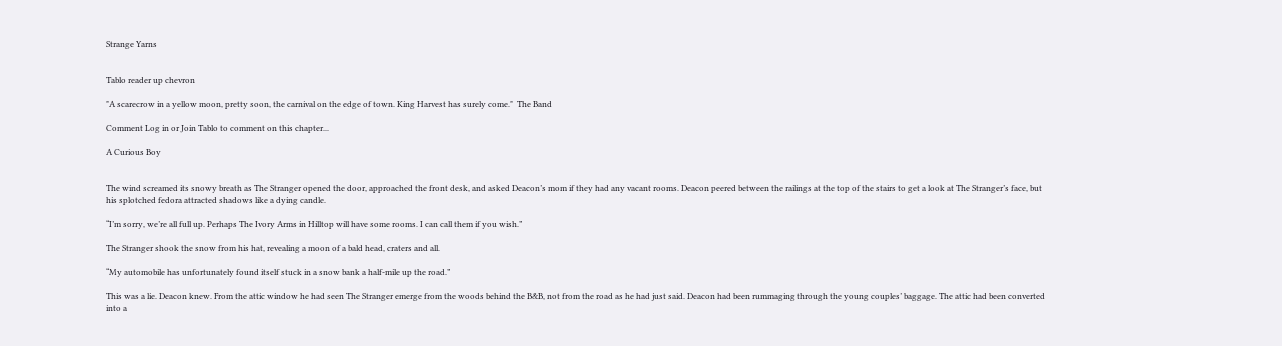Strange Yarns


Tablo reader up chevron

"A scarecrow in a yellow moon, pretty soon, the carnival on the edge of town. King Harvest has surely come."  The Band

Comment Log in or Join Tablo to comment on this chapter...

A Curious Boy


The wind screamed its snowy breath as The Stranger opened the door, approached the front desk, and asked Deacon’s mom if they had any vacant rooms. Deacon peered between the railings at the top of the stairs to get a look at The Stranger’s face, but his splotched fedora attracted shadows like a dying candle.

“I’m sorry, we’re all full up. Perhaps The Ivory Arms in Hilltop will have some rooms. I can call them if you wish.”

The Stranger shook the snow from his hat, revealing a moon of a bald head, craters and all.

“My automobile has unfortunately found itself stuck in a snow bank a half-mile up the road.”

This was a lie. Deacon knew. From the attic window he had seen The Stranger emerge from the woods behind the B&B, not from the road as he had just said. Deacon had been rummaging through the young couples’ baggage. The attic had been converted into a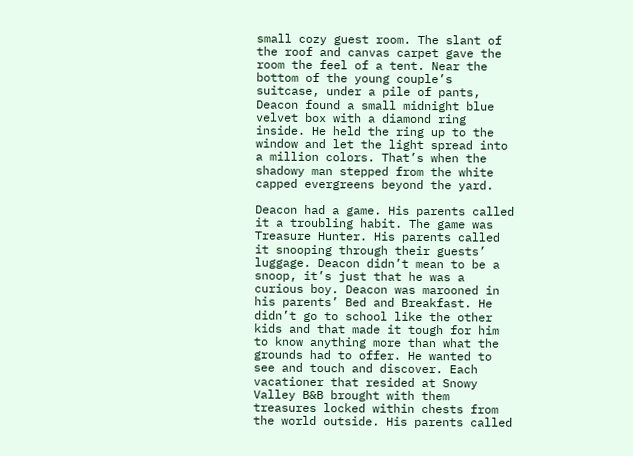small cozy guest room. The slant of the roof and canvas carpet gave the room the feel of a tent. Near the bottom of the young couple’s suitcase, under a pile of pants, Deacon found a small midnight blue velvet box with a diamond ring inside. He held the ring up to the window and let the light spread into a million colors. That’s when the shadowy man stepped from the white capped evergreens beyond the yard.

Deacon had a game. His parents called it a troubling habit. The game was Treasure Hunter. His parents called it snooping through their guests’ luggage. Deacon didn’t mean to be a snoop, it’s just that he was a curious boy. Deacon was marooned in his parents’ Bed and Breakfast. He didn’t go to school like the other kids and that made it tough for him to know anything more than what the grounds had to offer. He wanted to see and touch and discover. Each vacationer that resided at Snowy Valley B&B brought with them treasures locked within chests from the world outside. His parents called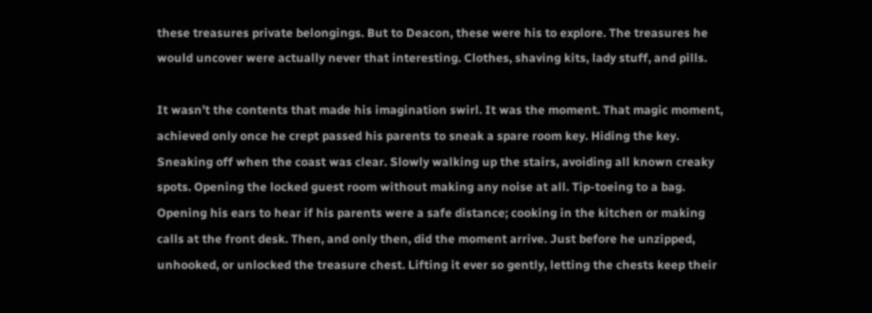these treasures private belongings. But to Deacon, these were his to explore. The treasures he would uncover were actually never that interesting. Clothes, shaving kits, lady stuff, and pills.

It wasn’t the contents that made his imagination swirl. It was the moment. That magic moment, achieved only once he crept passed his parents to sneak a spare room key. Hiding the key. Sneaking off when the coast was clear. Slowly walking up the stairs, avoiding all known creaky spots. Opening the locked guest room without making any noise at all. Tip-toeing to a bag. Opening his ears to hear if his parents were a safe distance; cooking in the kitchen or making calls at the front desk. Then, and only then, did the moment arrive. Just before he unzipped, unhooked, or unlocked the treasure chest. Lifting it ever so gently, letting the chests keep their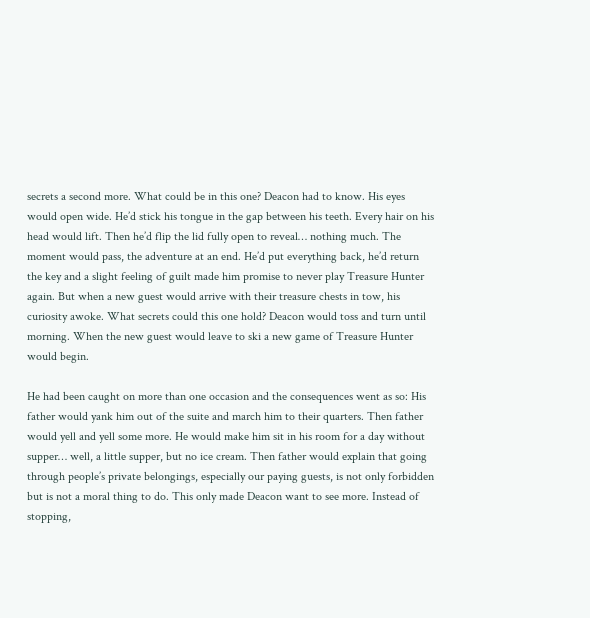secrets a second more. What could be in this one? Deacon had to know. His eyes would open wide. He’d stick his tongue in the gap between his teeth. Every hair on his head would lift. Then he’d flip the lid fully open to reveal… nothing much. The moment would pass, the adventure at an end. He’d put everything back, he’d return the key and a slight feeling of guilt made him promise to never play Treasure Hunter again. But when a new guest would arrive with their treasure chests in tow, his curiosity awoke. What secrets could this one hold? Deacon would toss and turn until morning. When the new guest would leave to ski a new game of Treasure Hunter would begin.

He had been caught on more than one occasion and the consequences went as so: His father would yank him out of the suite and march him to their quarters. Then father would yell and yell some more. He would make him sit in his room for a day without supper… well, a little supper, but no ice cream. Then father would explain that going through people’s private belongings, especially our paying guests, is not only forbidden but is not a moral thing to do. This only made Deacon want to see more. Instead of stopping,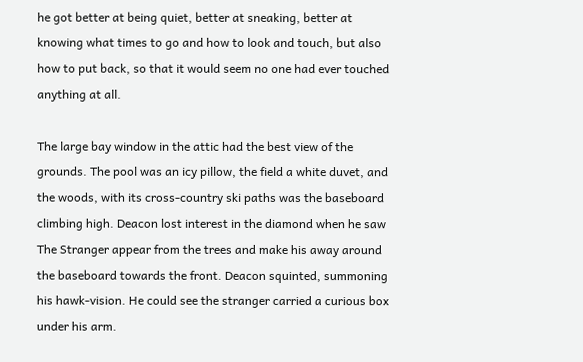he got better at being quiet, better at sneaking, better at knowing what times to go and how to look and touch, but also how to put back, so that it would seem no one had ever touched anything at all.

The large bay window in the attic had the best view of the grounds. The pool was an icy pillow, the field a white duvet, and the woods, with its cross-country ski paths was the baseboard climbing high. Deacon lost interest in the diamond when he saw The Stranger appear from the trees and make his away around the baseboard towards the front. Deacon squinted, summoning his hawk-vision. He could see the stranger carried a curious box under his arm.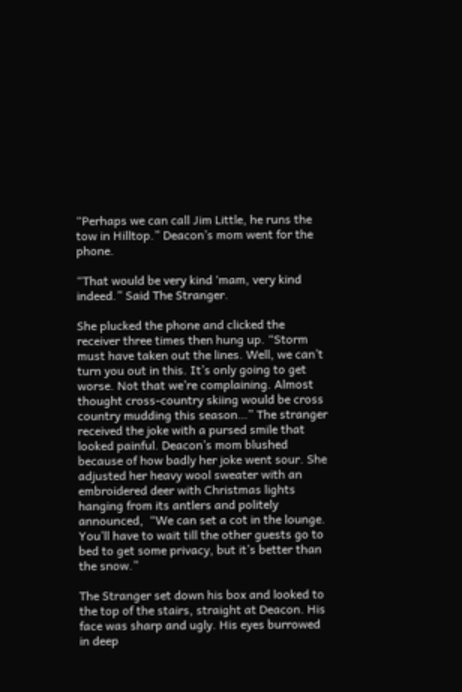“Perhaps we can call Jim Little, he runs the tow in Hilltop.” Deacon’s mom went for the phone.

“That would be very kind ‘mam, very kind indeed.” Said The Stranger.

She plucked the phone and clicked the receiver three times then hung up. “Storm must have taken out the lines. Well, we can’t turn you out in this. It’s only going to get worse. Not that we’re complaining. Almost thought cross-country skiing would be cross country mudding this season…” The stranger received the joke with a pursed smile that looked painful. Deacon’s mom blushed because of how badly her joke went sour. She adjusted her heavy wool sweater with an embroidered deer with Christmas lights hanging from its antlers and politely announced,  “We can set a cot in the lounge. You’ll have to wait till the other guests go to bed to get some privacy, but it’s better than the snow.”

The Stranger set down his box and looked to the top of the stairs, straight at Deacon. His face was sharp and ugly. His eyes burrowed in deep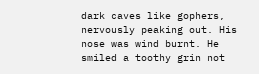dark caves like gophers, nervously peaking out. His nose was wind burnt. He smiled a toothy grin not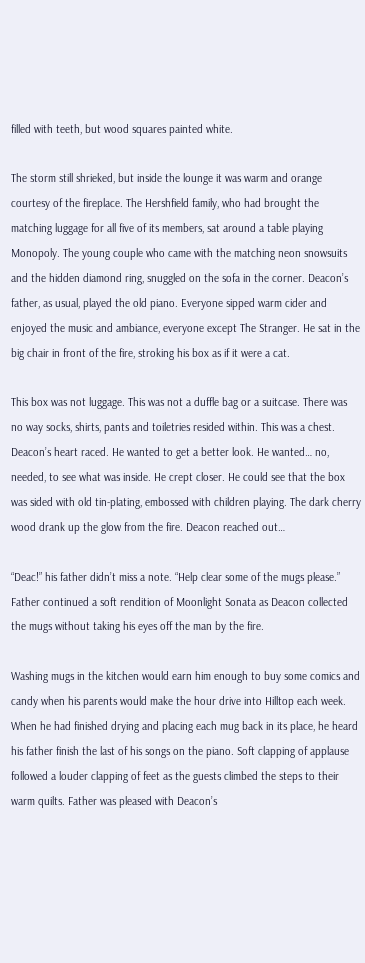filled with teeth, but wood squares painted white.

The storm still shrieked, but inside the lounge it was warm and orange courtesy of the fireplace. The Hershfield family, who had brought the matching luggage for all five of its members, sat around a table playing Monopoly. The young couple who came with the matching neon snowsuits and the hidden diamond ring, snuggled on the sofa in the corner. Deacon’s father, as usual, played the old piano. Everyone sipped warm cider and enjoyed the music and ambiance, everyone except The Stranger. He sat in the big chair in front of the fire, stroking his box as if it were a cat.

This box was not luggage. This was not a duffle bag or a suitcase. There was no way socks, shirts, pants and toiletries resided within. This was a chest. Deacon’s heart raced. He wanted to get a better look. He wanted… no, needed, to see what was inside. He crept closer. He could see that the box was sided with old tin-plating, embossed with children playing. The dark cherry wood drank up the glow from the fire. Deacon reached out…

“Deac!” his father didn’t miss a note. “Help clear some of the mugs please.” Father continued a soft rendition of Moonlight Sonata as Deacon collected the mugs without taking his eyes off the man by the fire.

Washing mugs in the kitchen would earn him enough to buy some comics and candy when his parents would make the hour drive into Hilltop each week. When he had finished drying and placing each mug back in its place, he heard his father finish the last of his songs on the piano. Soft clapping of applause followed a louder clapping of feet as the guests climbed the steps to their warm quilts. Father was pleased with Deacon’s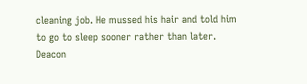cleaning job. He mussed his hair and told him to go to sleep sooner rather than later.  Deacon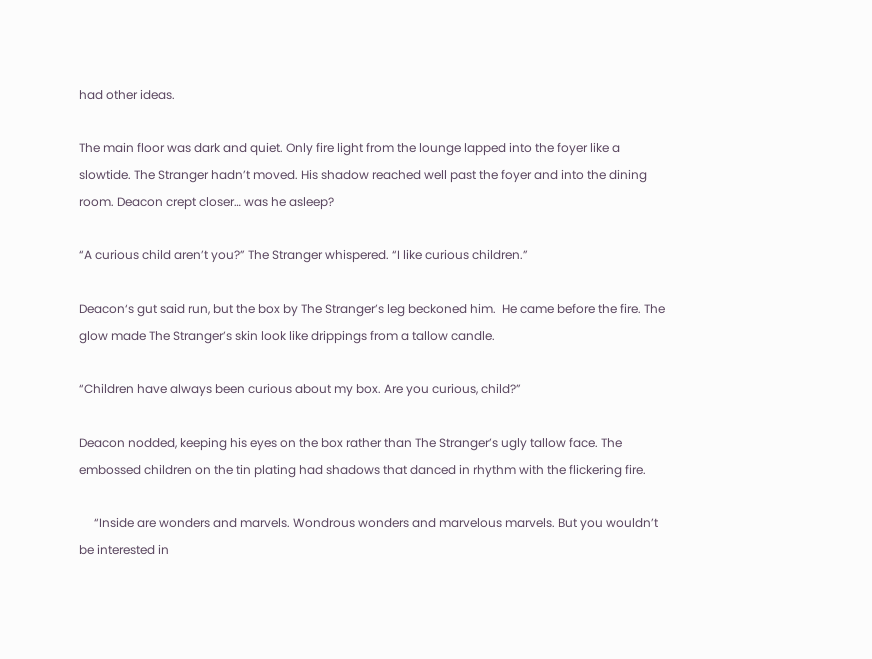had other ideas.

The main floor was dark and quiet. Only fire light from the lounge lapped into the foyer like a slowtide. The Stranger hadn’t moved. His shadow reached well past the foyer and into the dining room. Deacon crept closer… was he asleep?

“A curious child aren’t you?” The Stranger whispered. “I like curious children.”

Deacon‘s gut said run, but the box by The Stranger’s leg beckoned him.  He came before the fire. The glow made The Stranger’s skin look like drippings from a tallow candle.

“Children have always been curious about my box. Are you curious, child?”

Deacon nodded, keeping his eyes on the box rather than The Stranger’s ugly tallow face. The embossed children on the tin plating had shadows that danced in rhythm with the flickering fire.

     “Inside are wonders and marvels. Wondrous wonders and marvelous marvels. But you wouldn’t be interested in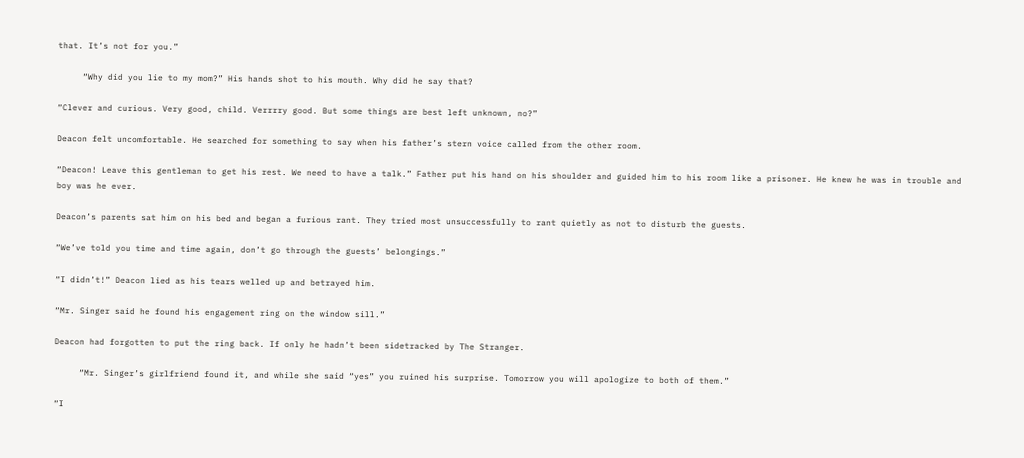that. It’s not for you.”

     “Why did you lie to my mom?” His hands shot to his mouth. Why did he say that?

“Clever and curious. Very good, child. Verrrry good. But some things are best left unknown, no?”

Deacon felt uncomfortable. He searched for something to say when his father’s stern voice called from the other room.

“Deacon! Leave this gentleman to get his rest. We need to have a talk.” Father put his hand on his shoulder and guided him to his room like a prisoner. He knew he was in trouble and boy was he ever.

Deacon’s parents sat him on his bed and began a furious rant. They tried most unsuccessfully to rant quietly as not to disturb the guests.

“We’ve told you time and time again, don’t go through the guests’ belongings.”

“I didn’t!” Deacon lied as his tears welled up and betrayed him.

“Mr. Singer said he found his engagement ring on the window sill.”

Deacon had forgotten to put the ring back. If only he hadn’t been sidetracked by The Stranger.

     “Mr. Singer’s girlfriend found it, and while she said “yes” you ruined his surprise. Tomorrow you will apologize to both of them.”

“I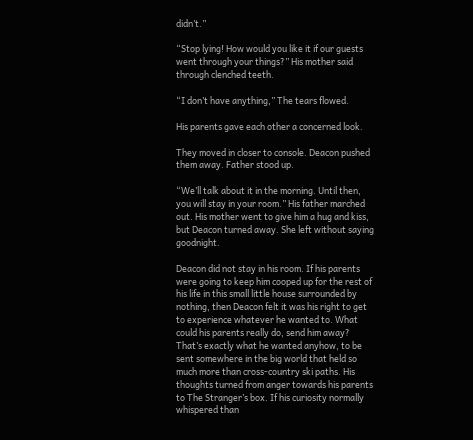didn’t.”

“Stop lying! How would you like it if our guests went through your things?” His mother said through clenched teeth.

“I don’t have anything,” The tears flowed.

His parents gave each other a concerned look.

They moved in closer to console. Deacon pushed them away. Father stood up.

“We’ll talk about it in the morning. Until then, you will stay in your room.” His father marched out. His mother went to give him a hug and kiss, but Deacon turned away. She left without saying goodnight.

Deacon did not stay in his room. If his parents were going to keep him cooped up for the rest of his life in this small little house surrounded by nothing, then Deacon felt it was his right to get to experience whatever he wanted to. What could his parents really do, send him away? That’s exactly what he wanted anyhow, to be sent somewhere in the big world that held so much more than cross-country ski paths. His thoughts turned from anger towards his parents to The Stranger’s box. If his curiosity normally whispered than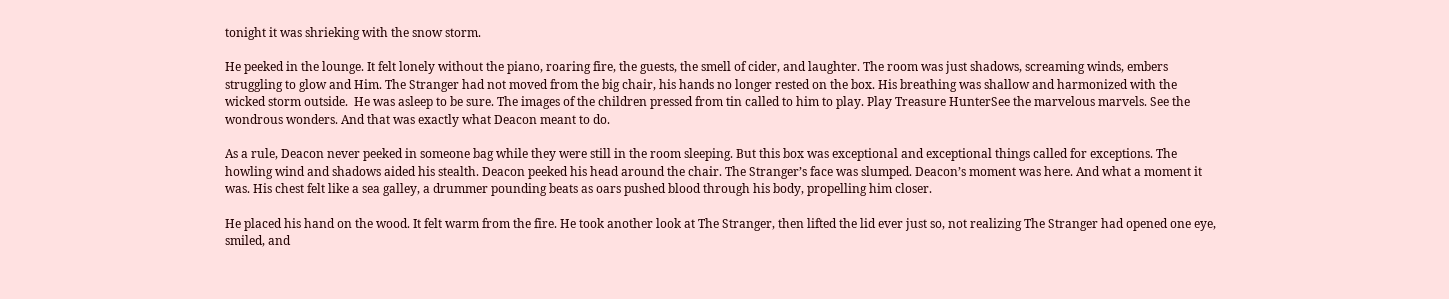tonight it was shrieking with the snow storm.

He peeked in the lounge. It felt lonely without the piano, roaring fire, the guests, the smell of cider, and laughter. The room was just shadows, screaming winds, embers struggling to glow and Him. The Stranger had not moved from the big chair, his hands no longer rested on the box. His breathing was shallow and harmonized with the wicked storm outside.  He was asleep to be sure. The images of the children pressed from tin called to him to play. Play Treasure HunterSee the marvelous marvels. See the wondrous wonders. And that was exactly what Deacon meant to do.

As a rule, Deacon never peeked in someone bag while they were still in the room sleeping. But this box was exceptional and exceptional things called for exceptions. The howling wind and shadows aided his stealth. Deacon peeked his head around the chair. The Stranger’s face was slumped. Deacon’s moment was here. And what a moment it was. His chest felt like a sea galley, a drummer pounding beats as oars pushed blood through his body, propelling him closer.

He placed his hand on the wood. It felt warm from the fire. He took another look at The Stranger, then lifted the lid ever just so, not realizing The Stranger had opened one eye, smiled, and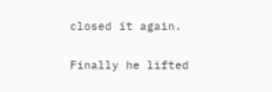closed it again.

Finally he lifted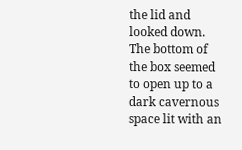the lid and looked down. The bottom of the box seemed to open up to a dark cavernous space lit with an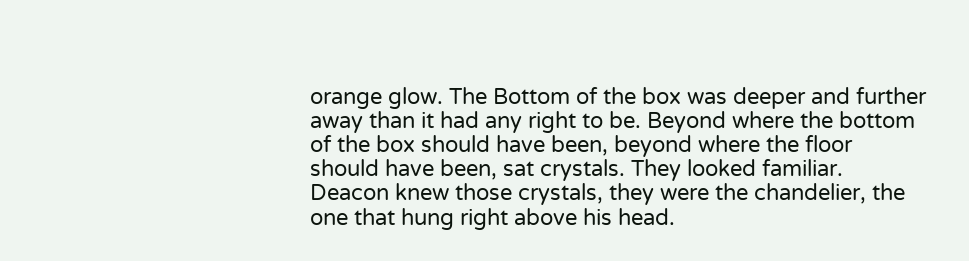orange glow. The Bottom of the box was deeper and further away than it had any right to be. Beyond where the bottom of the box should have been, beyond where the floor should have been, sat crystals. They looked familiar. Deacon knew those crystals, they were the chandelier, the one that hung right above his head.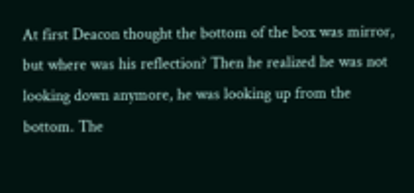At first Deacon thought the bottom of the box was mirror, but where was his reflection? Then he realized he was not looking down anymore, he was looking up from the bottom. The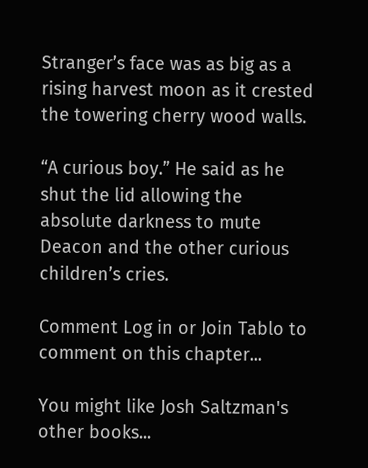Stranger’s face was as big as a rising harvest moon as it crested the towering cherry wood walls.

“A curious boy.” He said as he shut the lid allowing the absolute darkness to mute Deacon and the other curious children’s cries.

Comment Log in or Join Tablo to comment on this chapter...

You might like Josh Saltzman's other books...